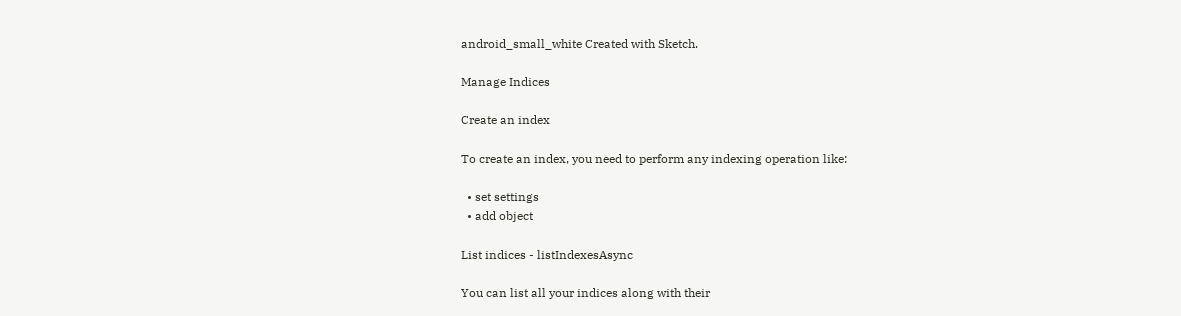android_small_white Created with Sketch.

Manage Indices

Create an index

To create an index, you need to perform any indexing operation like:

  • set settings
  • add object

List indices - listIndexesAsync

You can list all your indices along with their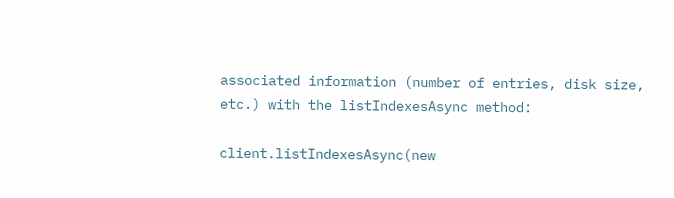associated information (number of entries, disk size, etc.) with the listIndexesAsync method:

client.listIndexesAsync(new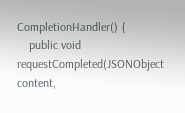CompletionHandler() {
    public void requestCompleted(JSONObject content,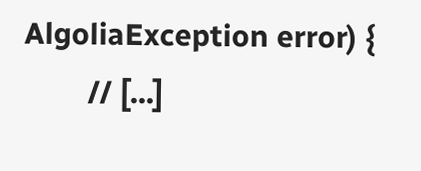AlgoliaException error) {
        // [...]